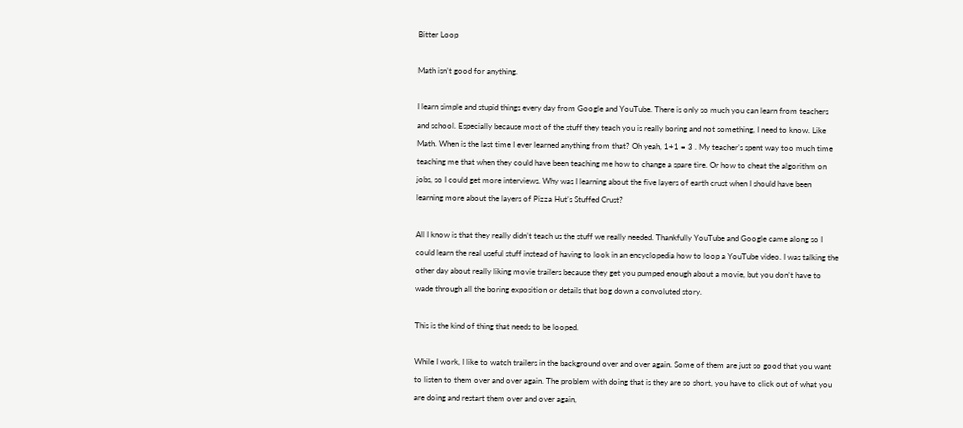Bitter Loop

Math isn’t good for anything.

I learn simple and stupid things every day from Google and YouTube. There is only so much you can learn from teachers and school. Especially because most of the stuff they teach you is really boring and not something, I need to know. Like Math. When is the last time I ever learned anything from that? Oh yeah, 1+1 = 3 . My teacher’s spent way too much time teaching me that when they could have been teaching me how to change a spare tire. Or how to cheat the algorithm on jobs, so I could get more interviews. Why was I learning about the five layers of earth crust when I should have been learning more about the layers of Pizza Hut’s Stuffed Crust?

All I know is that they really didn’t teach us the stuff we really needed. Thankfully YouTube and Google came along so I could learn the real useful stuff instead of having to look in an encyclopedia how to loop a YouTube video. I was talking the other day about really liking movie trailers because they get you pumped enough about a movie, but you don’t have to wade through all the boring exposition or details that bog down a convoluted story.

This is the kind of thing that needs to be looped.

While I work, I like to watch trailers in the background over and over again. Some of them are just so good that you want to listen to them over and over again. The problem with doing that is they are so short, you have to click out of what you are doing and restart them over and over again,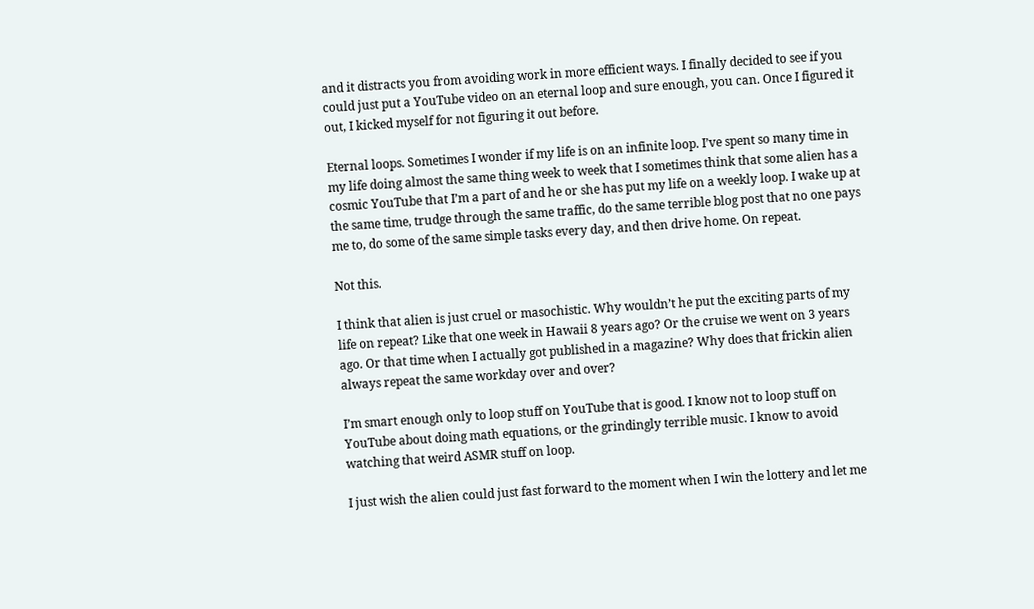and it distracts you from avoiding work in more efficient ways. I finally decided to see if you could just put a YouTube video on an eternal loop and sure enough, you can. Once I figured it out, I kicked myself for not figuring it out before.

Eternal loops. Sometimes I wonder if my life is on an infinite loop. I’ve spent so many time in my life doing almost the same thing week to week that I sometimes think that some alien has a cosmic YouTube that I’m a part of and he or she has put my life on a weekly loop. I wake up at the same time, trudge through the same traffic, do the same terrible blog post that no one pays me to, do some of the same simple tasks every day, and then drive home. On repeat.

Not this.

I think that alien is just cruel or masochistic. Why wouldn’t he put the exciting parts of my life on repeat? Like that one week in Hawaii 8 years ago? Or the cruise we went on 3 years ago. Or that time when I actually got published in a magazine? Why does that frickin alien always repeat the same workday over and over?

I’m smart enough only to loop stuff on YouTube that is good. I know not to loop stuff on YouTube about doing math equations, or the grindingly terrible music. I know to avoid watching that weird ASMR stuff on loop.

I just wish the alien could just fast forward to the moment when I win the lottery and let me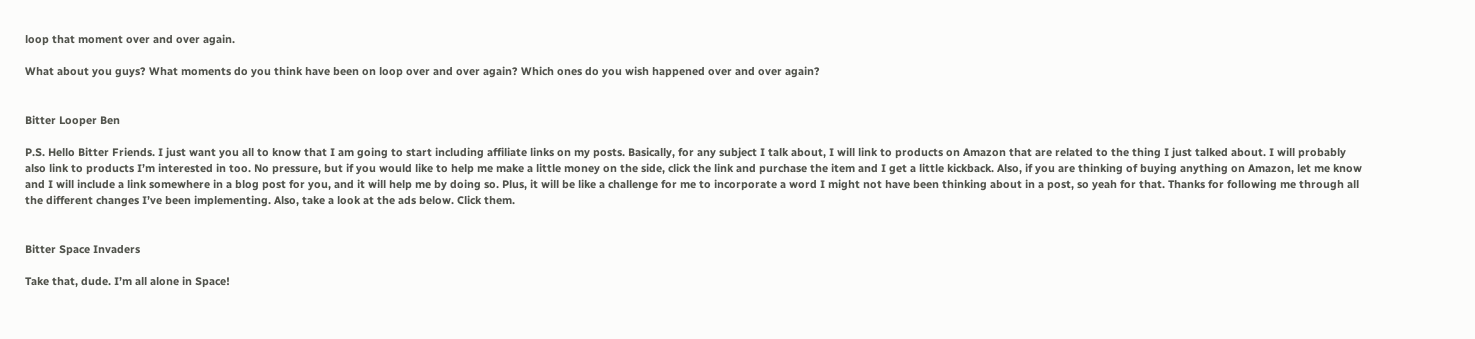loop that moment over and over again.

What about you guys? What moments do you think have been on loop over and over again? Which ones do you wish happened over and over again?


Bitter Looper Ben

P.S. Hello Bitter Friends. I just want you all to know that I am going to start including affiliate links on my posts. Basically, for any subject I talk about, I will link to products on Amazon that are related to the thing I just talked about. I will probably also link to products I’m interested in too. No pressure, but if you would like to help me make a little money on the side, click the link and purchase the item and I get a little kickback. Also, if you are thinking of buying anything on Amazon, let me know and I will include a link somewhere in a blog post for you, and it will help me by doing so. Plus, it will be like a challenge for me to incorporate a word I might not have been thinking about in a post, so yeah for that. Thanks for following me through all the different changes I’ve been implementing. Also, take a look at the ads below. Click them.


Bitter Space Invaders

Take that, dude. I’m all alone in Space!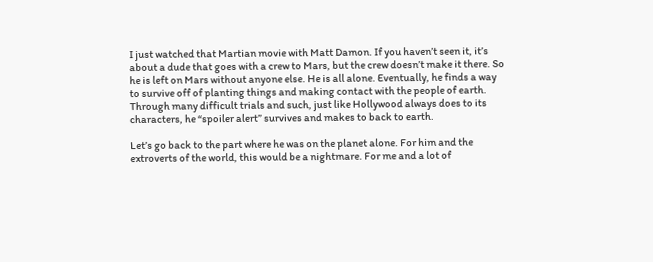I just watched that Martian movie with Matt Damon. If you haven’t seen it, it’s about a dude that goes with a crew to Mars, but the crew doesn’t make it there. So he is left on Mars without anyone else. He is all alone. Eventually, he finds a way to survive off of planting things and making contact with the people of earth. Through many difficult trials and such, just like Hollywood always does to its characters, he “spoiler alert” survives and makes to back to earth.

Let’s go back to the part where he was on the planet alone. For him and the extroverts of the world, this would be a nightmare. For me and a lot of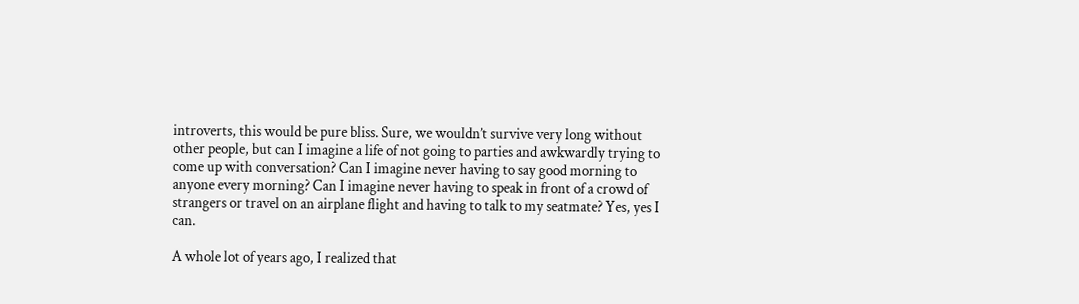introverts, this would be pure bliss. Sure, we wouldn’t survive very long without other people, but can I imagine a life of not going to parties and awkwardly trying to come up with conversation? Can I imagine never having to say good morning to anyone every morning? Can I imagine never having to speak in front of a crowd of strangers or travel on an airplane flight and having to talk to my seatmate? Yes, yes I can.

A whole lot of years ago, I realized that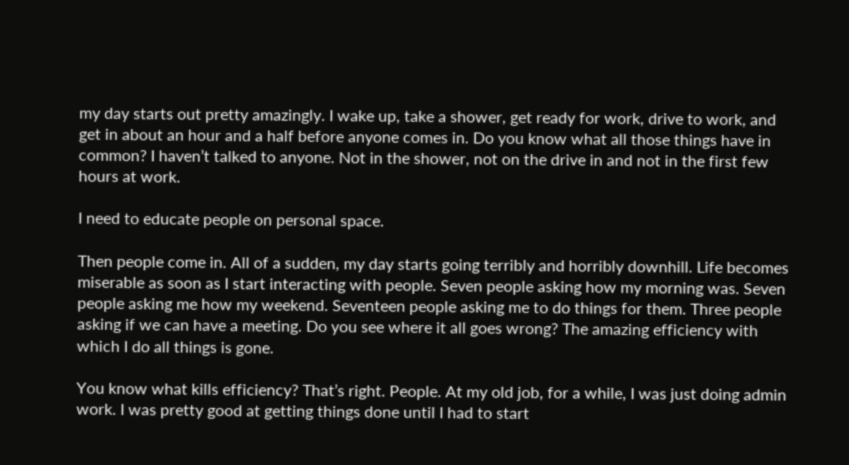my day starts out pretty amazingly. I wake up, take a shower, get ready for work, drive to work, and get in about an hour and a half before anyone comes in. Do you know what all those things have in common? I haven’t talked to anyone. Not in the shower, not on the drive in and not in the first few hours at work.

I need to educate people on personal space.

Then people come in. All of a sudden, my day starts going terribly and horribly downhill. Life becomes miserable as soon as I start interacting with people. Seven people asking how my morning was. Seven people asking me how my weekend. Seventeen people asking me to do things for them. Three people asking if we can have a meeting. Do you see where it all goes wrong? The amazing efficiency with which I do all things is gone.

You know what kills efficiency? That’s right. People. At my old job, for a while, I was just doing admin work. I was pretty good at getting things done until I had to start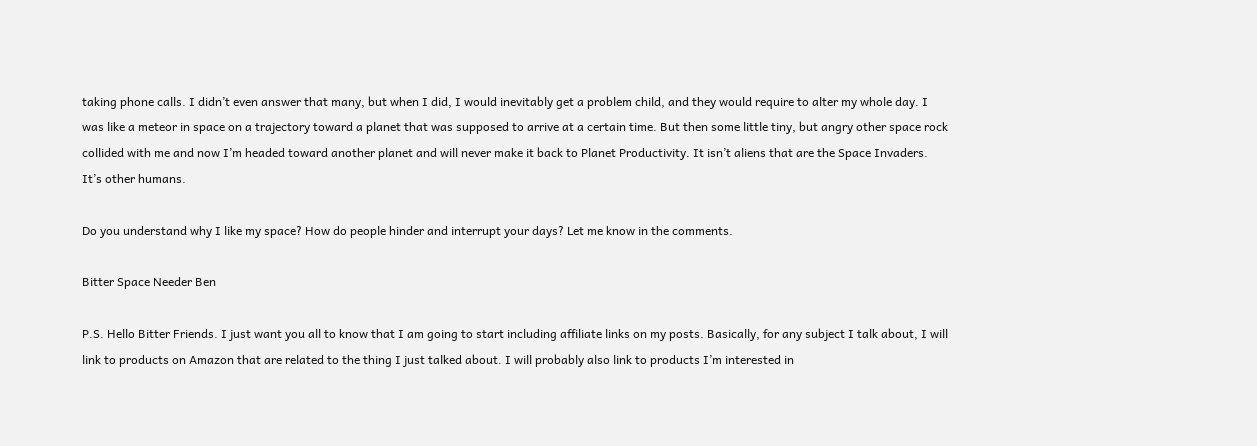taking phone calls. I didn’t even answer that many, but when I did, I would inevitably get a problem child, and they would require to alter my whole day. I was like a meteor in space on a trajectory toward a planet that was supposed to arrive at a certain time. But then some little tiny, but angry other space rock collided with me and now I’m headed toward another planet and will never make it back to Planet Productivity. It isn’t aliens that are the Space Invaders. It’s other humans.

Do you understand why I like my space? How do people hinder and interrupt your days? Let me know in the comments.

Bitter Space Needer Ben

P.S. Hello Bitter Friends. I just want you all to know that I am going to start including affiliate links on my posts. Basically, for any subject I talk about, I will link to products on Amazon that are related to the thing I just talked about. I will probably also link to products I’m interested in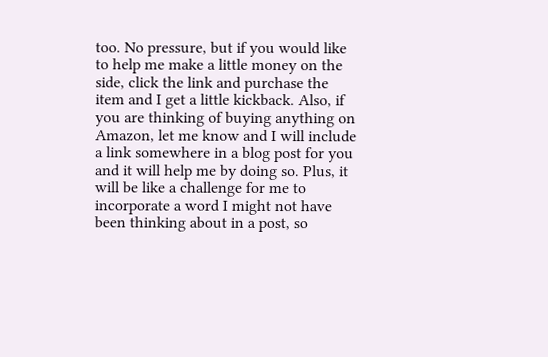too. No pressure, but if you would like to help me make a little money on the side, click the link and purchase the item and I get a little kickback. Also, if you are thinking of buying anything on Amazon, let me know and I will include a link somewhere in a blog post for you and it will help me by doing so. Plus, it will be like a challenge for me to incorporate a word I might not have been thinking about in a post, so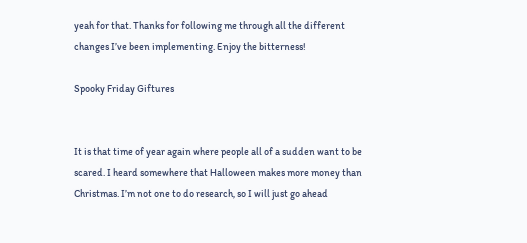yeah for that. Thanks for following me through all the different changes I’ve been implementing. Enjoy the bitterness!

Spooky Friday Giftures


It is that time of year again where people all of a sudden want to be scared. I heard somewhere that Halloween makes more money than Christmas. I’m not one to do research, so I will just go ahead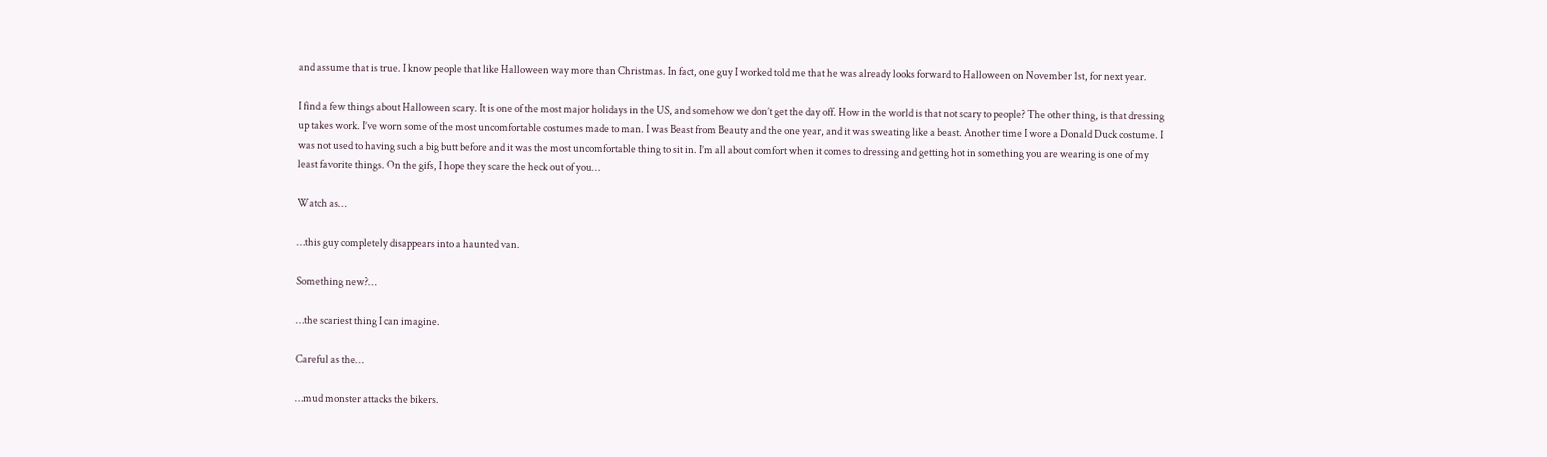and assume that is true. I know people that like Halloween way more than Christmas. In fact, one guy I worked told me that he was already looks forward to Halloween on November 1st, for next year.

I find a few things about Halloween scary. It is one of the most major holidays in the US, and somehow we don’t get the day off. How in the world is that not scary to people? The other thing, is that dressing up takes work. I’ve worn some of the most uncomfortable costumes made to man. I was Beast from Beauty and the one year, and it was sweating like a beast. Another time I wore a Donald Duck costume. I was not used to having such a big butt before and it was the most uncomfortable thing to sit in. I’m all about comfort when it comes to dressing and getting hot in something you are wearing is one of my least favorite things. On the gifs, I hope they scare the heck out of you…

Watch as…

…this guy completely disappears into a haunted van.

Something new?…

…the scariest thing I can imagine.

Careful as the…

…mud monster attacks the bikers.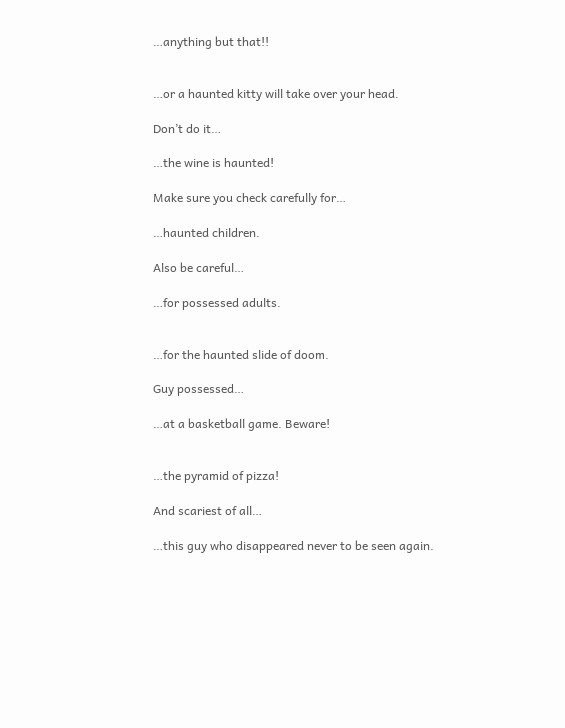…anything but that!!


…or a haunted kitty will take over your head.

Don’t do it…

…the wine is haunted!

Make sure you check carefully for…

…haunted children.

Also be careful…

…for possessed adults.


…for the haunted slide of doom.

Guy possessed…

…at a basketball game. Beware!


…the pyramid of pizza!

And scariest of all…

…this guy who disappeared never to be seen again.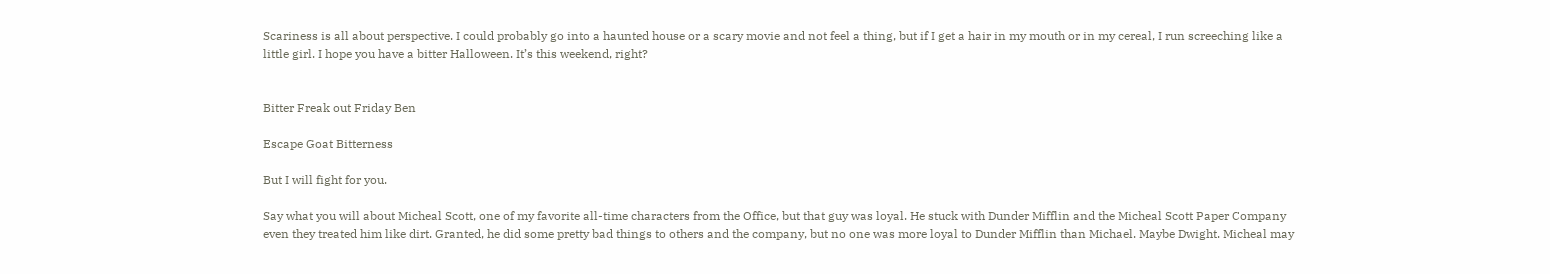Scariness is all about perspective. I could probably go into a haunted house or a scary movie and not feel a thing, but if I get a hair in my mouth or in my cereal, I run screeching like a little girl. I hope you have a bitter Halloween. It’s this weekend, right?


Bitter Freak out Friday Ben

Escape Goat Bitterness

But I will fight for you.

Say what you will about Micheal Scott, one of my favorite all-time characters from the Office, but that guy was loyal. He stuck with Dunder Mifflin and the Micheal Scott Paper Company even they treated him like dirt. Granted, he did some pretty bad things to others and the company, but no one was more loyal to Dunder Mifflin than Michael. Maybe Dwight. Micheal may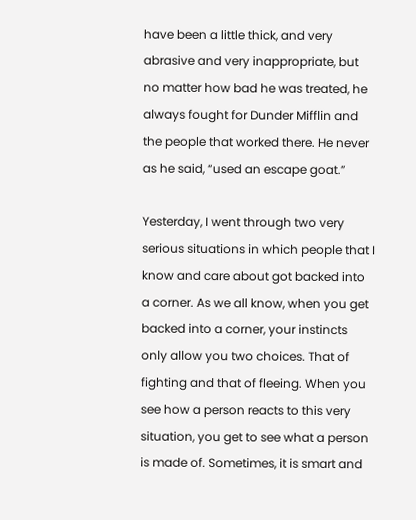have been a little thick, and very abrasive and very inappropriate, but no matter how bad he was treated, he always fought for Dunder Mifflin and the people that worked there. He never as he said, “used an escape goat.”

Yesterday, I went through two very serious situations in which people that I know and care about got backed into a corner. As we all know, when you get backed into a corner, your instincts only allow you two choices. That of fighting and that of fleeing. When you see how a person reacts to this very situation, you get to see what a person is made of. Sometimes, it is smart and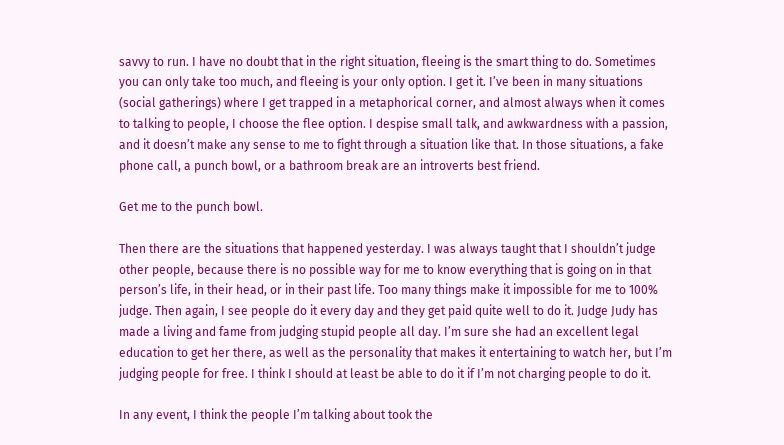savvy to run. I have no doubt that in the right situation, fleeing is the smart thing to do. Sometimes you can only take too much, and fleeing is your only option. I get it. I’ve been in many situations (social gatherings) where I get trapped in a metaphorical corner, and almost always when it comes to talking to people, I choose the flee option. I despise small talk, and awkwardness with a passion, and it doesn’t make any sense to me to fight through a situation like that. In those situations, a fake phone call, a punch bowl, or a bathroom break are an introverts best friend.

Get me to the punch bowl.

Then there are the situations that happened yesterday. I was always taught that I shouldn’t judge other people, because there is no possible way for me to know everything that is going on in that person’s life, in their head, or in their past life. Too many things make it impossible for me to 100% judge. Then again, I see people do it every day and they get paid quite well to do it. Judge Judy has made a living and fame from judging stupid people all day. I’m sure she had an excellent legal education to get her there, as well as the personality that makes it entertaining to watch her, but I’m judging people for free. I think I should at least be able to do it if I’m not charging people to do it.

In any event, I think the people I’m talking about took the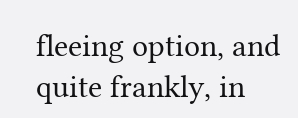fleeing option, and quite frankly, in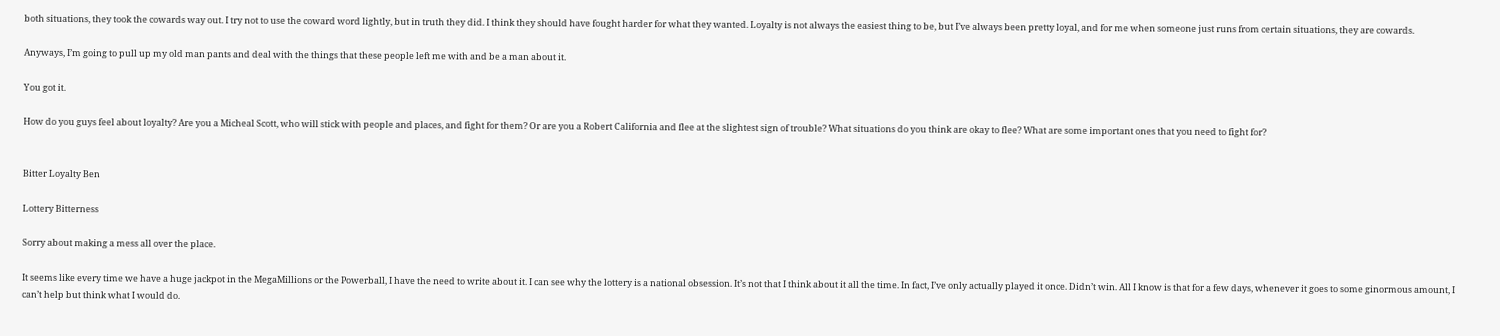both situations, they took the cowards way out. I try not to use the coward word lightly, but in truth they did. I think they should have fought harder for what they wanted. Loyalty is not always the easiest thing to be, but I’ve always been pretty loyal, and for me when someone just runs from certain situations, they are cowards.

Anyways, I’m going to pull up my old man pants and deal with the things that these people left me with and be a man about it.

You got it.

How do you guys feel about loyalty? Are you a Micheal Scott, who will stick with people and places, and fight for them? Or are you a Robert California and flee at the slightest sign of trouble? What situations do you think are okay to flee? What are some important ones that you need to fight for?


Bitter Loyalty Ben

Lottery Bitterness

Sorry about making a mess all over the place.

It seems like every time we have a huge jackpot in the MegaMillions or the Powerball, I have the need to write about it. I can see why the lottery is a national obsession. It’s not that I think about it all the time. In fact, I’ve only actually played it once. Didn’t win. All I know is that for a few days, whenever it goes to some ginormous amount, I can’t help but think what I would do.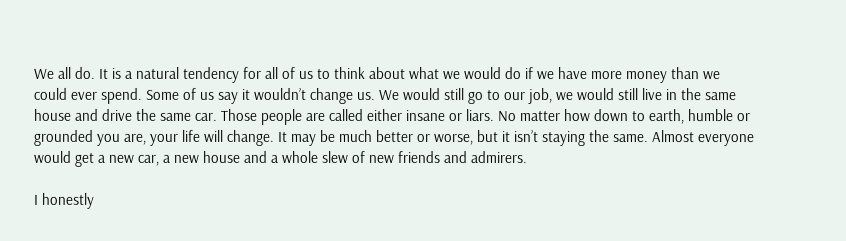We all do. It is a natural tendency for all of us to think about what we would do if we have more money than we could ever spend. Some of us say it wouldn’t change us. We would still go to our job, we would still live in the same house and drive the same car. Those people are called either insane or liars. No matter how down to earth, humble or grounded you are, your life will change. It may be much better or worse, but it isn’t staying the same. Almost everyone would get a new car, a new house and a whole slew of new friends and admirers.

I honestly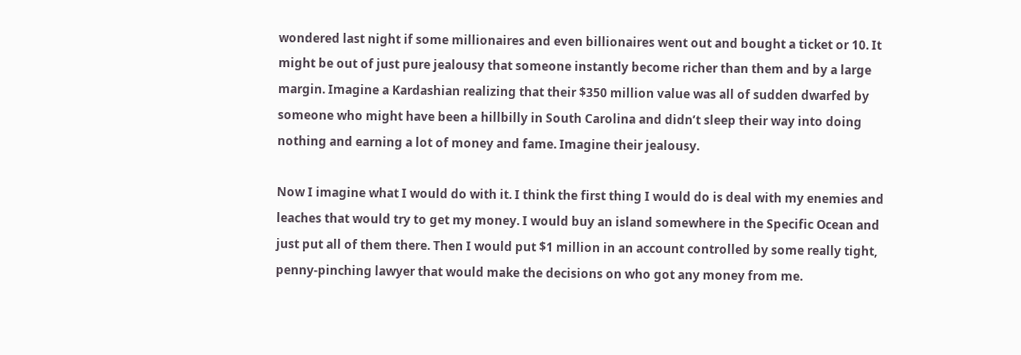wondered last night if some millionaires and even billionaires went out and bought a ticket or 10. It might be out of just pure jealousy that someone instantly become richer than them and by a large margin. Imagine a Kardashian realizing that their $350 million value was all of sudden dwarfed by someone who might have been a hillbilly in South Carolina and didn’t sleep their way into doing nothing and earning a lot of money and fame. Imagine their jealousy.

Now I imagine what I would do with it. I think the first thing I would do is deal with my enemies and leaches that would try to get my money. I would buy an island somewhere in the Specific Ocean and just put all of them there. Then I would put $1 million in an account controlled by some really tight, penny-pinching lawyer that would make the decisions on who got any money from me.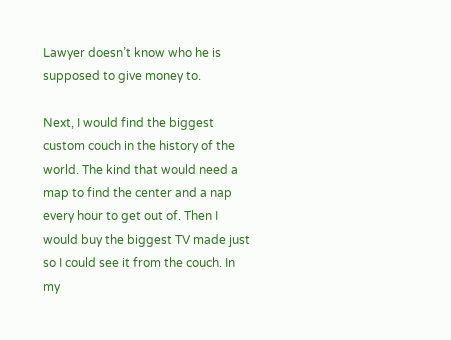Lawyer doesn’t know who he is supposed to give money to.

Next, I would find the biggest custom couch in the history of the world. The kind that would need a map to find the center and a nap every hour to get out of. Then I would buy the biggest TV made just so I could see it from the couch. In my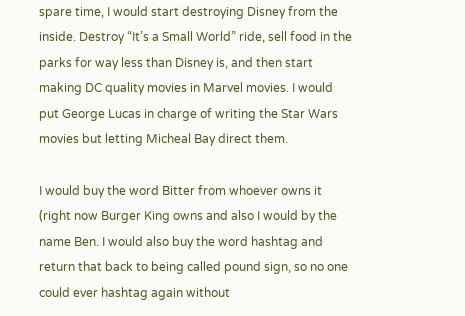spare time, I would start destroying Disney from the inside. Destroy “It’s a Small World” ride, sell food in the parks for way less than Disney is, and then start making DC quality movies in Marvel movies. I would put George Lucas in charge of writing the Star Wars movies but letting Micheal Bay direct them.

I would buy the word Bitter from whoever owns it (right now Burger King owns and also I would by the name Ben. I would also buy the word hashtag and return that back to being called pound sign, so no one could ever hashtag again without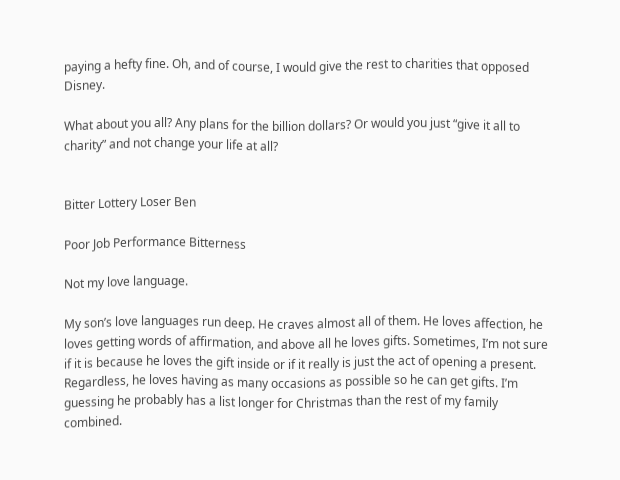paying a hefty fine. Oh, and of course, I would give the rest to charities that opposed Disney.

What about you all? Any plans for the billion dollars? Or would you just “give it all to charity” and not change your life at all?


Bitter Lottery Loser Ben

Poor Job Performance Bitterness

Not my love language.

My son’s love languages run deep. He craves almost all of them. He loves affection, he loves getting words of affirmation, and above all he loves gifts. Sometimes, I’m not sure if it is because he loves the gift inside or if it really is just the act of opening a present. Regardless, he loves having as many occasions as possible so he can get gifts. I’m guessing he probably has a list longer for Christmas than the rest of my family combined.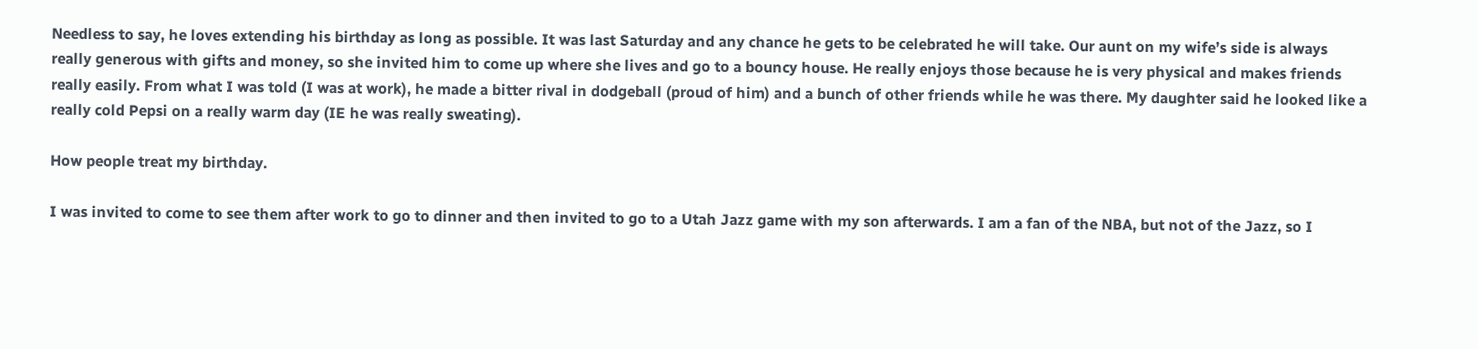Needless to say, he loves extending his birthday as long as possible. It was last Saturday and any chance he gets to be celebrated he will take. Our aunt on my wife’s side is always really generous with gifts and money, so she invited him to come up where she lives and go to a bouncy house. He really enjoys those because he is very physical and makes friends really easily. From what I was told (I was at work), he made a bitter rival in dodgeball (proud of him) and a bunch of other friends while he was there. My daughter said he looked like a really cold Pepsi on a really warm day (IE he was really sweating).

How people treat my birthday.

I was invited to come to see them after work to go to dinner and then invited to go to a Utah Jazz game with my son afterwards. I am a fan of the NBA, but not of the Jazz, so I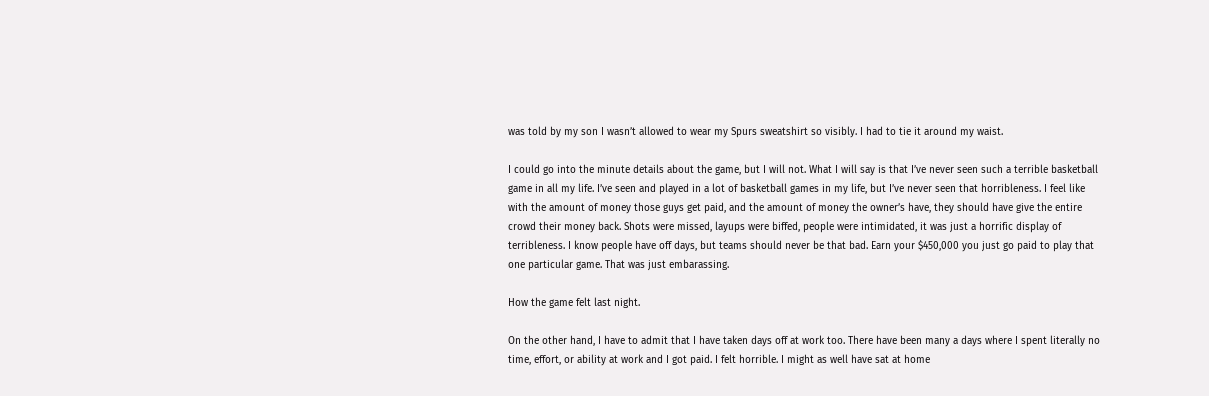was told by my son I wasn’t allowed to wear my Spurs sweatshirt so visibly. I had to tie it around my waist.

I could go into the minute details about the game, but I will not. What I will say is that I’ve never seen such a terrible basketball game in all my life. I’ve seen and played in a lot of basketball games in my life, but I’ve never seen that horribleness. I feel like with the amount of money those guys get paid, and the amount of money the owner’s have, they should have give the entire crowd their money back. Shots were missed, layups were biffed, people were intimidated, it was just a horrific display of terribleness. I know people have off days, but teams should never be that bad. Earn your $450,000 you just go paid to play that one particular game. That was just embarassing.

How the game felt last night.

On the other hand, I have to admit that I have taken days off at work too. There have been many a days where I spent literally no time, effort, or ability at work and I got paid. I felt horrible. I might as well have sat at home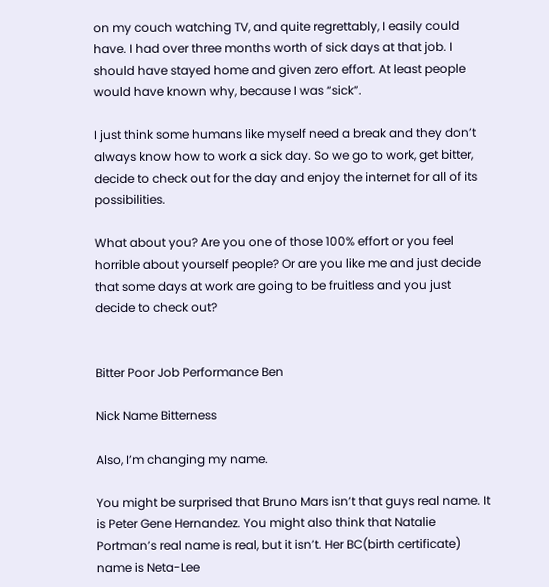on my couch watching TV, and quite regrettably, I easily could have. I had over three months worth of sick days at that job. I should have stayed home and given zero effort. At least people would have known why, because I was “sick”.

I just think some humans like myself need a break and they don’t always know how to work a sick day. So we go to work, get bitter, decide to check out for the day and enjoy the internet for all of its possibilities.

What about you? Are you one of those 100% effort or you feel horrible about yourself people? Or are you like me and just decide that some days at work are going to be fruitless and you just decide to check out?


Bitter Poor Job Performance Ben

Nick Name Bitterness

Also, I’m changing my name.

You might be surprised that Bruno Mars isn’t that guys real name. It is Peter Gene Hernandez. You might also think that Natalie Portman’s real name is real, but it isn’t. Her BC(birth certificate) name is Neta-Lee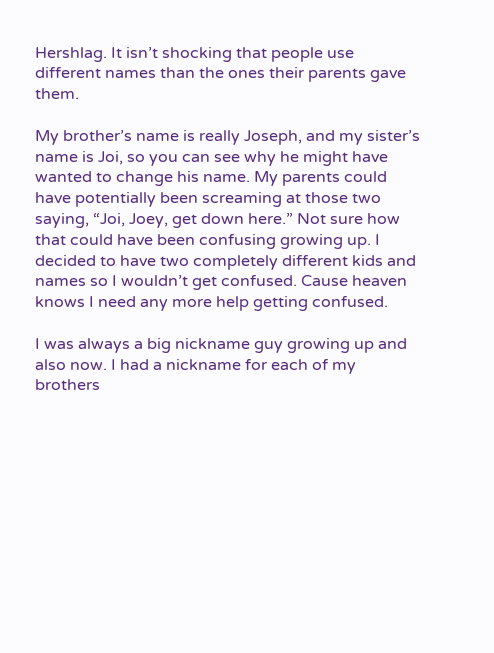Hershlag. It isn’t shocking that people use different names than the ones their parents gave them.

My brother’s name is really Joseph, and my sister’s name is Joi, so you can see why he might have wanted to change his name. My parents could have potentially been screaming at those two saying, “Joi, Joey, get down here.” Not sure how that could have been confusing growing up. I decided to have two completely different kids and names so I wouldn’t get confused. Cause heaven knows I need any more help getting confused.

I was always a big nickname guy growing up and also now. I had a nickname for each of my brothers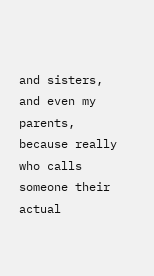and sisters, and even my parents, because really who calls someone their actual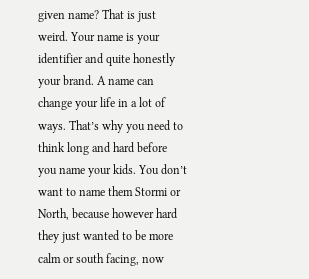given name? That is just weird. Your name is your identifier and quite honestly your brand. A name can change your life in a lot of ways. That’s why you need to think long and hard before you name your kids. You don’t want to name them Stormi or North, because however hard they just wanted to be more calm or south facing, now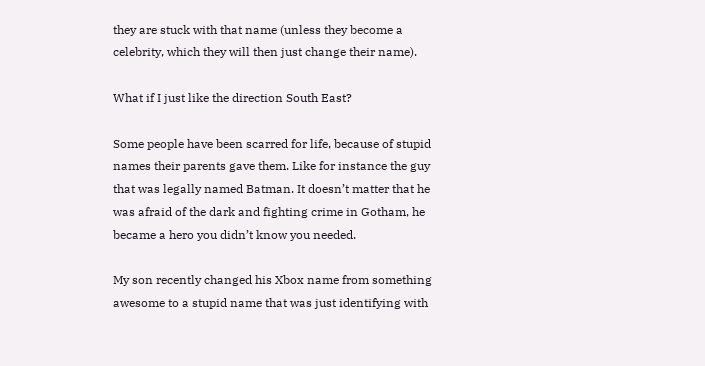they are stuck with that name (unless they become a celebrity, which they will then just change their name).

What if I just like the direction South East?

Some people have been scarred for life, because of stupid names their parents gave them. Like for instance the guy that was legally named Batman. It doesn’t matter that he was afraid of the dark and fighting crime in Gotham, he became a hero you didn’t know you needed.

My son recently changed his Xbox name from something awesome to a stupid name that was just identifying with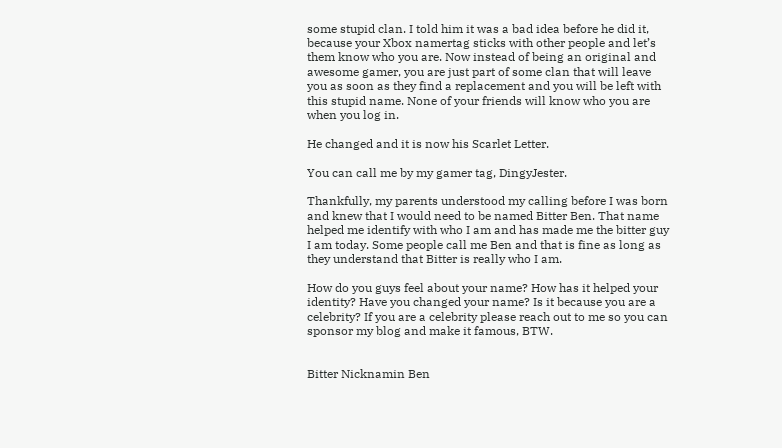some stupid clan. I told him it was a bad idea before he did it, because your Xbox namertag sticks with other people and let’s them know who you are. Now instead of being an original and awesome gamer, you are just part of some clan that will leave you as soon as they find a replacement and you will be left with this stupid name. None of your friends will know who you are when you log in.

He changed and it is now his Scarlet Letter.

You can call me by my gamer tag, DingyJester.

Thankfully, my parents understood my calling before I was born and knew that I would need to be named Bitter Ben. That name helped me identify with who I am and has made me the bitter guy I am today. Some people call me Ben and that is fine as long as they understand that Bitter is really who I am.

How do you guys feel about your name? How has it helped your identity? Have you changed your name? Is it because you are a celebrity? If you are a celebrity please reach out to me so you can sponsor my blog and make it famous, BTW.


Bitter Nicknamin Ben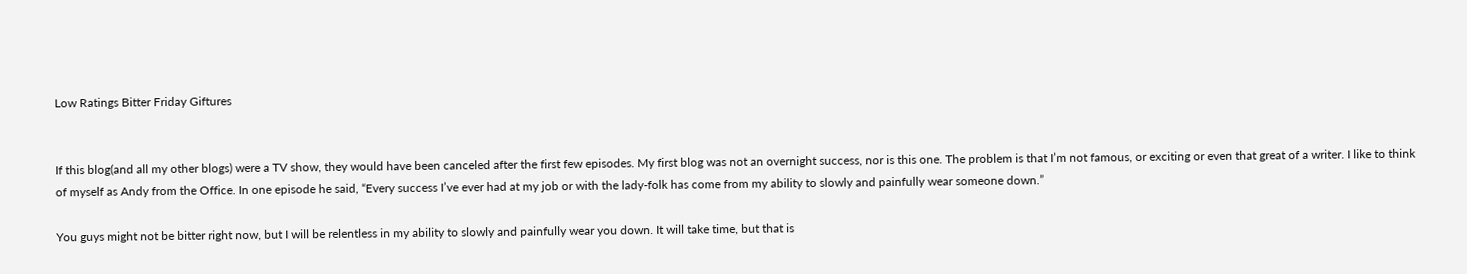Low Ratings Bitter Friday Giftures


If this blog(and all my other blogs) were a TV show, they would have been canceled after the first few episodes. My first blog was not an overnight success, nor is this one. The problem is that I’m not famous, or exciting or even that great of a writer. I like to think of myself as Andy from the Office. In one episode he said, “Every success I’ve ever had at my job or with the lady-folk has come from my ability to slowly and painfully wear someone down.”

You guys might not be bitter right now, but I will be relentless in my ability to slowly and painfully wear you down. It will take time, but that is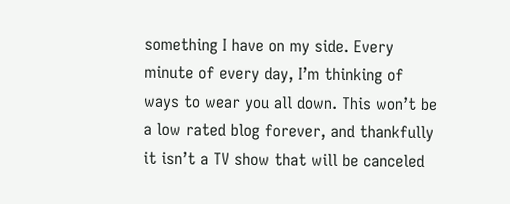something I have on my side. Every minute of every day, I’m thinking of ways to wear you all down. This won’t be a low rated blog forever, and thankfully it isn’t a TV show that will be canceled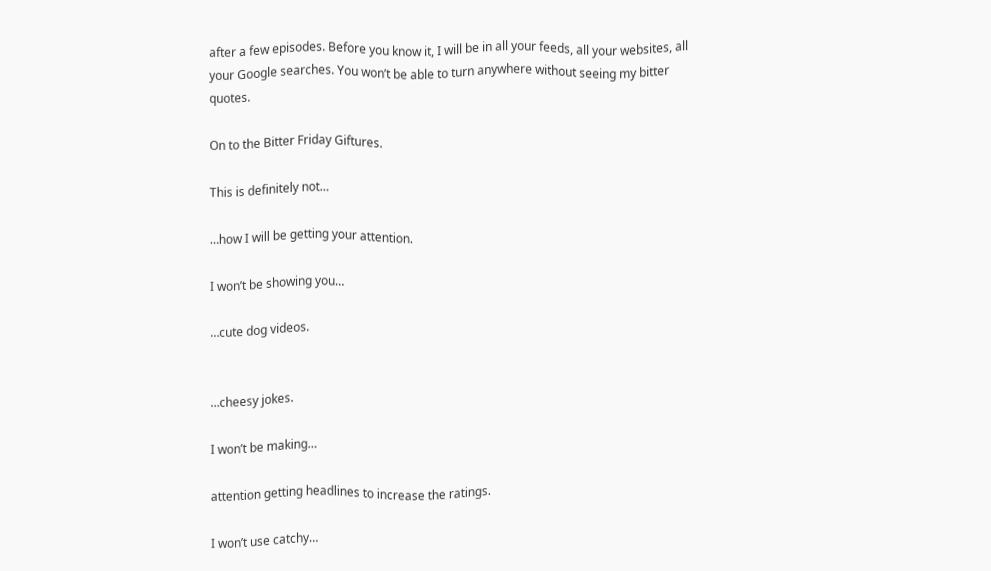after a few episodes. Before you know it, I will be in all your feeds, all your websites, all your Google searches. You won’t be able to turn anywhere without seeing my bitter quotes.

On to the Bitter Friday Giftures.

This is definitely not…

…how I will be getting your attention.

I won’t be showing you…

…cute dog videos.


…cheesy jokes.

I won’t be making…

attention getting headlines to increase the ratings.

I won’t use catchy…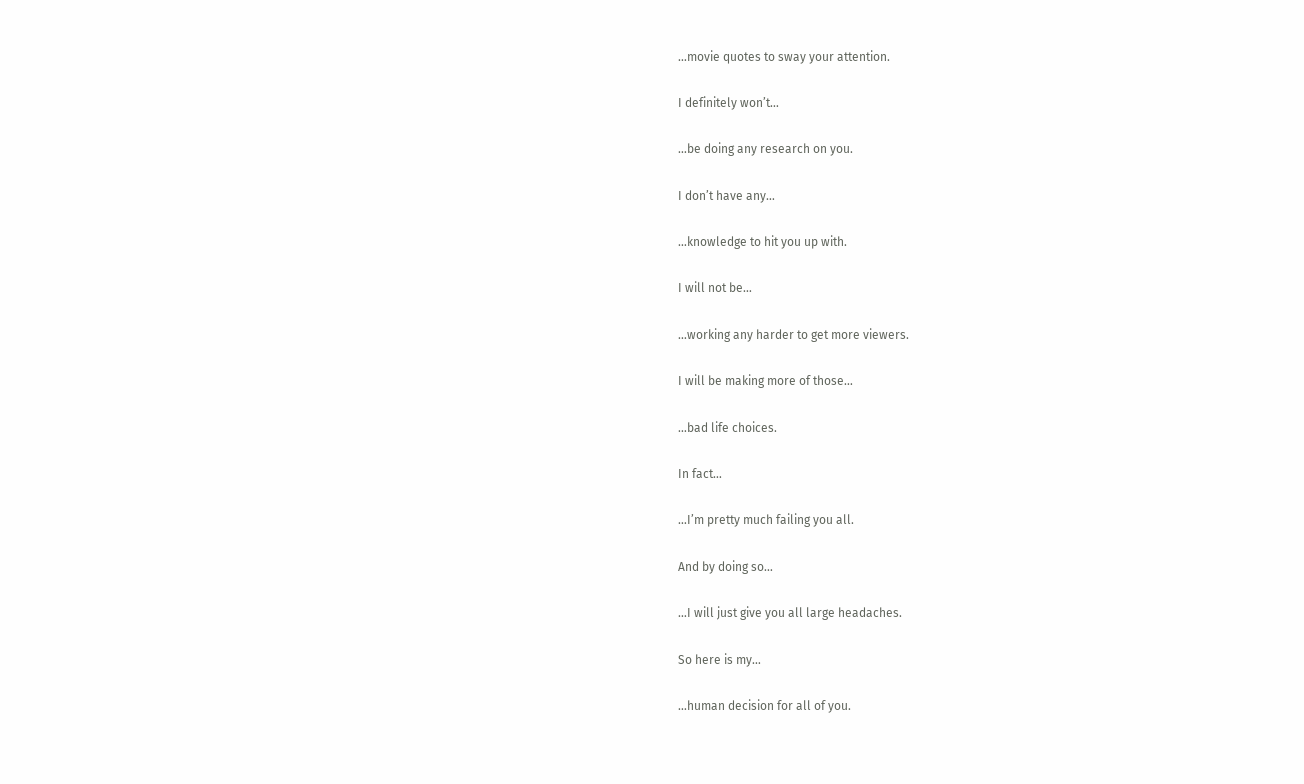…movie quotes to sway your attention.

I definitely won’t…

…be doing any research on you.

I don’t have any…

…knowledge to hit you up with.

I will not be…

…working any harder to get more viewers.

I will be making more of those…

…bad life choices.

In fact…

…I’m pretty much failing you all.

And by doing so…

…I will just give you all large headaches.

So here is my…

…human decision for all of you.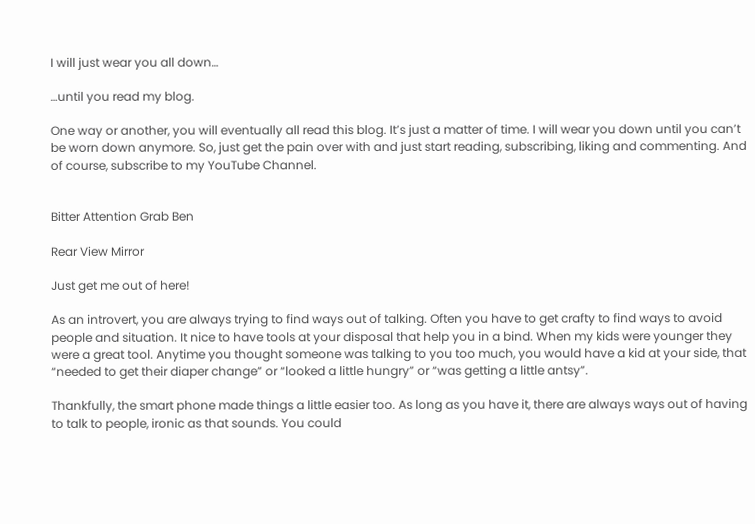I will just wear you all down…

…until you read my blog.

One way or another, you will eventually all read this blog. It’s just a matter of time. I will wear you down until you can’t be worn down anymore. So, just get the pain over with and just start reading, subscribing, liking and commenting. And of course, subscribe to my YouTube Channel.


Bitter Attention Grab Ben

Rear View Mirror

Just get me out of here!

As an introvert, you are always trying to find ways out of talking. Often you have to get crafty to find ways to avoid people and situation. It nice to have tools at your disposal that help you in a bind. When my kids were younger they were a great tool. Anytime you thought someone was talking to you too much, you would have a kid at your side, that “needed to get their diaper change” or “looked a little hungry” or “was getting a little antsy”.

Thankfully, the smart phone made things a little easier too. As long as you have it, there are always ways out of having to talk to people, ironic as that sounds. You could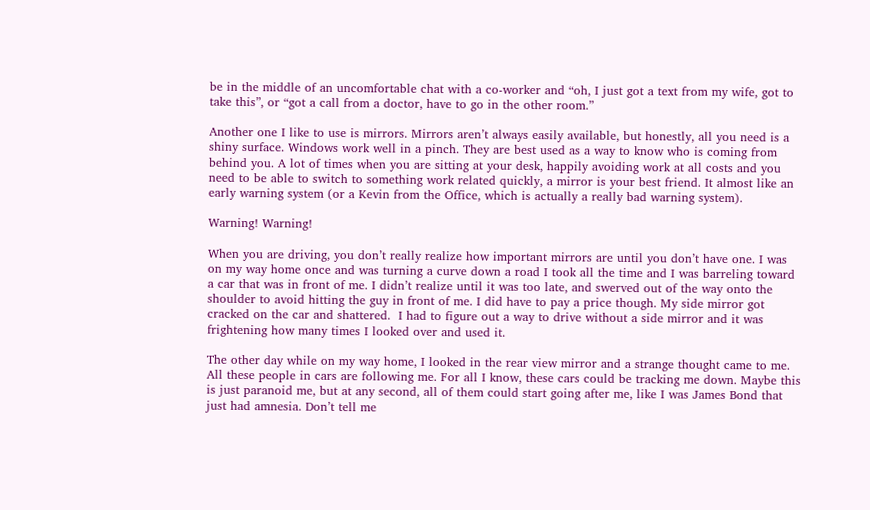be in the middle of an uncomfortable chat with a co-worker and “oh, I just got a text from my wife, got to take this”, or “got a call from a doctor, have to go in the other room.”

Another one I like to use is mirrors. Mirrors aren’t always easily available, but honestly, all you need is a shiny surface. Windows work well in a pinch. They are best used as a way to know who is coming from behind you. A lot of times when you are sitting at your desk, happily avoiding work at all costs and you need to be able to switch to something work related quickly, a mirror is your best friend. It almost like an early warning system (or a Kevin from the Office, which is actually a really bad warning system).

Warning! Warning!

When you are driving, you don’t really realize how important mirrors are until you don’t have one. I was on my way home once and was turning a curve down a road I took all the time and I was barreling toward a car that was in front of me. I didn’t realize until it was too late, and swerved out of the way onto the shoulder to avoid hitting the guy in front of me. I did have to pay a price though. My side mirror got cracked on the car and shattered.  I had to figure out a way to drive without a side mirror and it was frightening how many times I looked over and used it.

The other day while on my way home, I looked in the rear view mirror and a strange thought came to me. All these people in cars are following me. For all I know, these cars could be tracking me down. Maybe this is just paranoid me, but at any second, all of them could start going after me, like I was James Bond that just had amnesia. Don’t tell me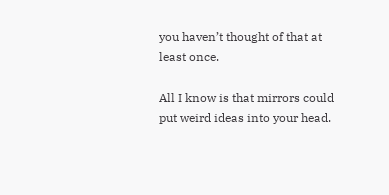you haven’t thought of that at least once.

All I know is that mirrors could put weird ideas into your head.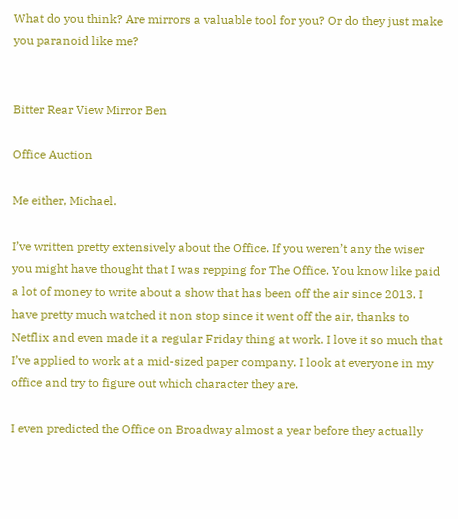What do you think? Are mirrors a valuable tool for you? Or do they just make you paranoid like me?


Bitter Rear View Mirror Ben

Office Auction

Me either, Michael.

I’ve written pretty extensively about the Office. If you weren’t any the wiser you might have thought that I was repping for The Office. You know like paid a lot of money to write about a show that has been off the air since 2013. I have pretty much watched it non stop since it went off the air, thanks to Netflix and even made it a regular Friday thing at work. I love it so much that I’ve applied to work at a mid-sized paper company. I look at everyone in my office and try to figure out which character they are.

I even predicted the Office on Broadway almost a year before they actually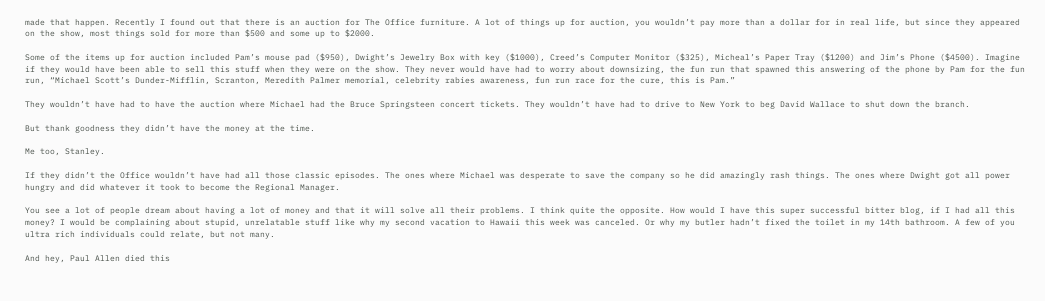made that happen. Recently I found out that there is an auction for The Office furniture. A lot of things up for auction, you wouldn’t pay more than a dollar for in real life, but since they appeared on the show, most things sold for more than $500 and some up to $2000.

Some of the items up for auction included Pam’s mouse pad ($950), Dwight’s Jewelry Box with key ($1000), Creed’s Computer Monitor ($325), Micheal’s Paper Tray ($1200) and Jim’s Phone ($4500). Imagine if they would have been able to sell this stuff when they were on the show. They never would have had to worry about downsizing, the fun run that spawned this answering of the phone by Pam for the fun run, “Michael Scott’s Dunder-Mifflin, Scranton, Meredith Palmer memorial, celebrity rabies awareness, fun run race for the cure, this is Pam.”

They wouldn’t have had to have the auction where Michael had the Bruce Springsteen concert tickets. They wouldn’t have had to drive to New York to beg David Wallace to shut down the branch.

But thank goodness they didn’t have the money at the time.

Me too, Stanley.

If they didn’t the Office wouldn’t have had all those classic episodes. The ones where Michael was desperate to save the company so he did amazingly rash things. The ones where Dwight got all power hungry and did whatever it took to become the Regional Manager.

You see a lot of people dream about having a lot of money and that it will solve all their problems. I think quite the opposite. How would I have this super successful bitter blog, if I had all this money? I would be complaining about stupid, unrelatable stuff like why my second vacation to Hawaii this week was canceled. Or why my butler hadn’t fixed the toilet in my 14th bathroom. A few of you ultra rich individuals could relate, but not many.

And hey, Paul Allen died this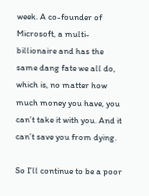week. A co-founder of Microsoft, a multi-billionaire and has the same dang fate we all do, which is, no matter how much money you have, you can’t take it with you. And it can’t save you from dying.

So I’ll continue to be a poor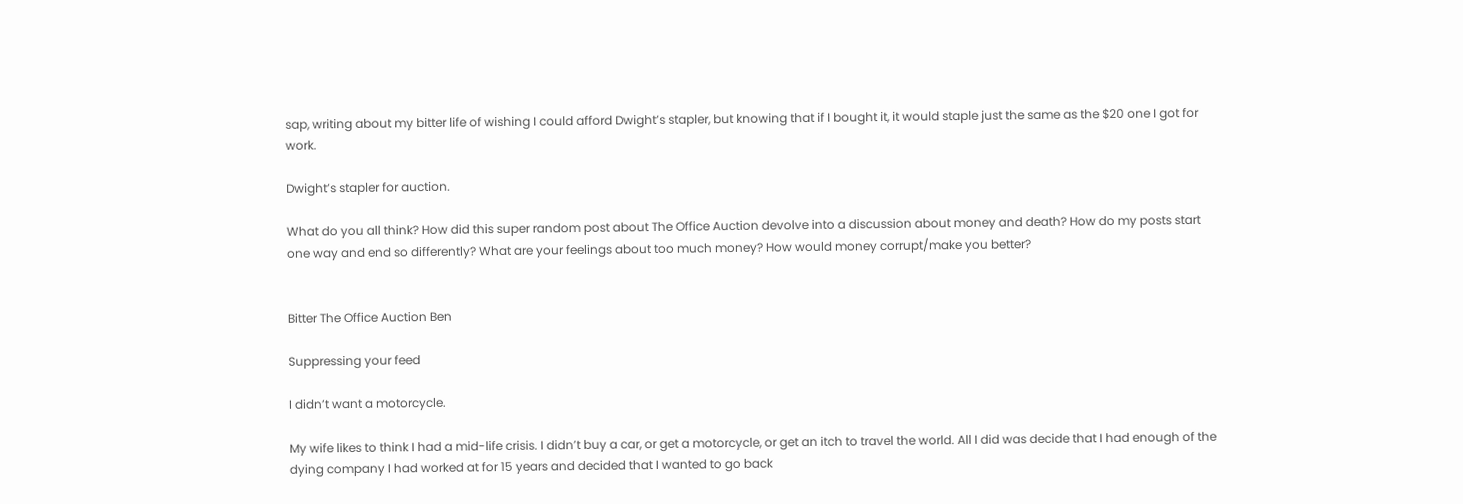sap, writing about my bitter life of wishing I could afford Dwight’s stapler, but knowing that if I bought it, it would staple just the same as the $20 one I got for work.

Dwight’s stapler for auction.

What do you all think? How did this super random post about The Office Auction devolve into a discussion about money and death? How do my posts start one way and end so differently? What are your feelings about too much money? How would money corrupt/make you better?


Bitter The Office Auction Ben

Suppressing your feed

I didn’t want a motorcycle.

My wife likes to think I had a mid-life crisis. I didn’t buy a car, or get a motorcycle, or get an itch to travel the world. All I did was decide that I had enough of the dying company I had worked at for 15 years and decided that I wanted to go back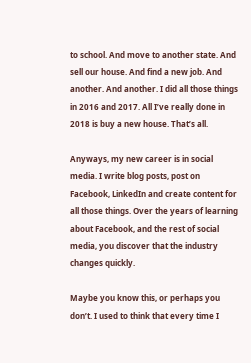to school. And move to another state. And sell our house. And find a new job. And another. And another. I did all those things in 2016 and 2017. All I’ve really done in 2018 is buy a new house. That’s all.

Anyways, my new career is in social media. I write blog posts, post on Facebook, LinkedIn and create content for all those things. Over the years of learning about Facebook, and the rest of social media, you discover that the industry changes quickly.

Maybe you know this, or perhaps you don’t. I used to think that every time I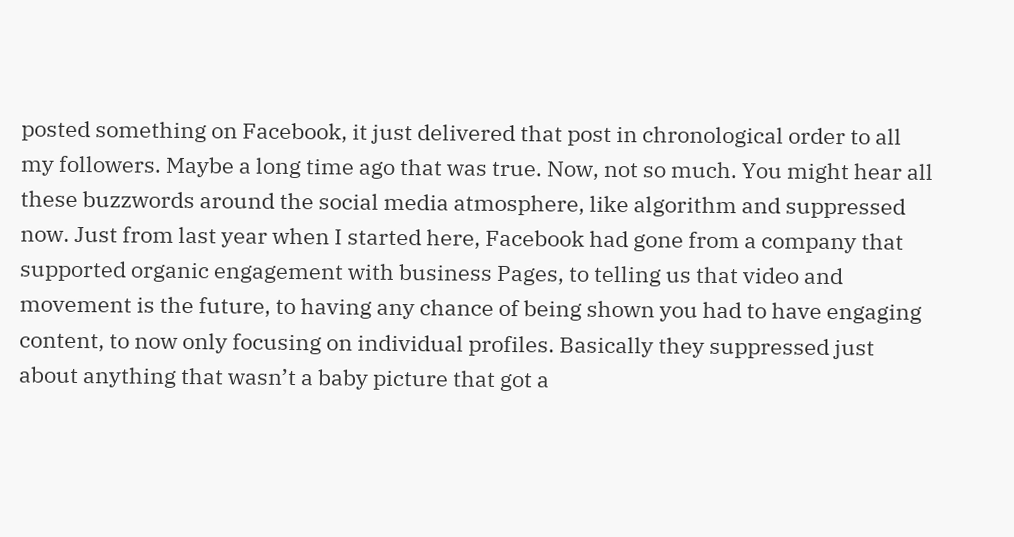posted something on Facebook, it just delivered that post in chronological order to all my followers. Maybe a long time ago that was true. Now, not so much. You might hear all these buzzwords around the social media atmosphere, like algorithm and suppressed now. Just from last year when I started here, Facebook had gone from a company that supported organic engagement with business Pages, to telling us that video and movement is the future, to having any chance of being shown you had to have engaging content, to now only focusing on individual profiles. Basically they suppressed just about anything that wasn’t a baby picture that got a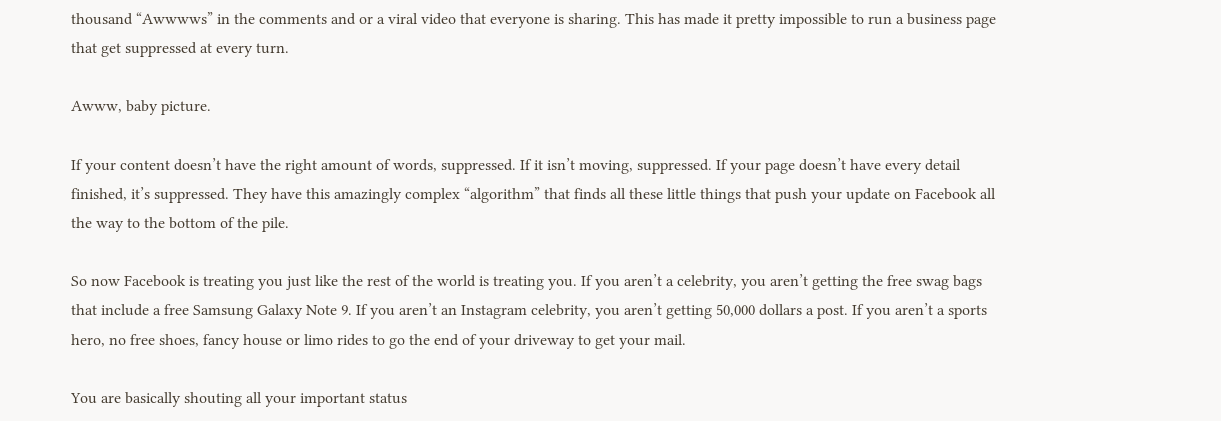thousand “Awwwws” in the comments and or a viral video that everyone is sharing. This has made it pretty impossible to run a business page that get suppressed at every turn.

Awww, baby picture.

If your content doesn’t have the right amount of words, suppressed. If it isn’t moving, suppressed. If your page doesn’t have every detail finished, it’s suppressed. They have this amazingly complex “algorithm” that finds all these little things that push your update on Facebook all the way to the bottom of the pile.

So now Facebook is treating you just like the rest of the world is treating you. If you aren’t a celebrity, you aren’t getting the free swag bags that include a free Samsung Galaxy Note 9. If you aren’t an Instagram celebrity, you aren’t getting 50,000 dollars a post. If you aren’t a sports hero, no free shoes, fancy house or limo rides to go the end of your driveway to get your mail.

You are basically shouting all your important status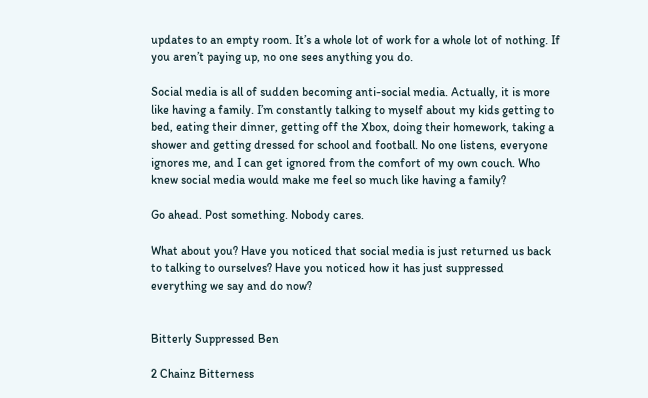updates to an empty room. It’s a whole lot of work for a whole lot of nothing. If you aren’t paying up, no one sees anything you do.

Social media is all of sudden becoming anti-social media. Actually, it is more like having a family. I’m constantly talking to myself about my kids getting to bed, eating their dinner, getting off the Xbox, doing their homework, taking a shower and getting dressed for school and football. No one listens, everyone ignores me, and I can get ignored from the comfort of my own couch. Who knew social media would make me feel so much like having a family?

Go ahead. Post something. Nobody cares.

What about you? Have you noticed that social media is just returned us back to talking to ourselves? Have you noticed how it has just suppressed everything we say and do now?


Bitterly Suppressed Ben

2 Chainz Bitterness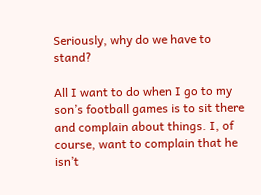Seriously, why do we have to stand?

All I want to do when I go to my son’s football games is to sit there and complain about things. I, of course, want to complain that he isn’t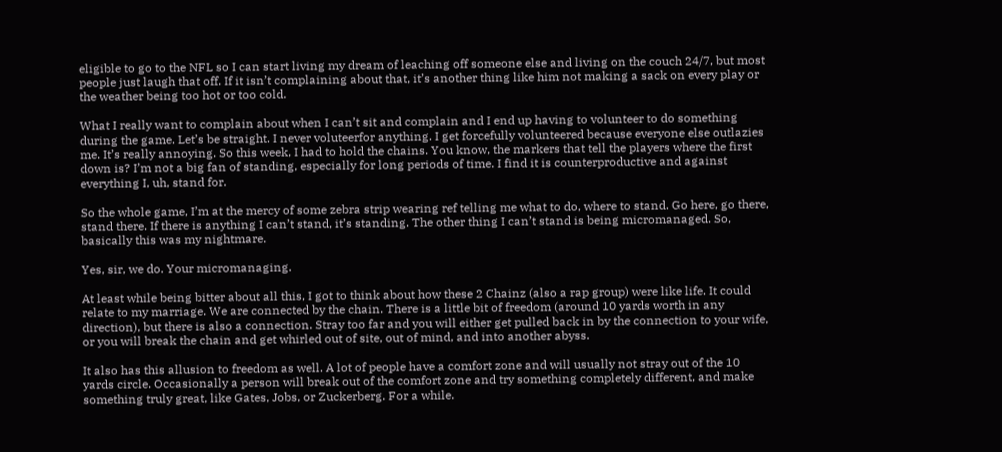eligible to go to the NFL so I can start living my dream of leaching off someone else and living on the couch 24/7, but most people just laugh that off. If it isn’t complaining about that, it’s another thing like him not making a sack on every play or the weather being too hot or too cold.

What I really want to complain about when I can’t sit and complain and I end up having to volunteer to do something during the game. Let’s be straight. I never voluteerfor anything. I get forcefully volunteered because everyone else outlazies me. It’s really annoying. So this week, I had to hold the chains. You know, the markers that tell the players where the first down is? I’m not a big fan of standing, especially for long periods of time. I find it is counterproductive and against everything I, uh, stand for.

So the whole game, I’m at the mercy of some zebra strip wearing ref telling me what to do, where to stand. Go here, go there, stand there. If there is anything I can’t stand, it’s standing. The other thing I can’t stand is being micromanaged. So, basically this was my nightmare.

Yes, sir, we do. Your micromanaging.

At least while being bitter about all this, I got to think about how these 2 Chainz (also a rap group) were like life. It could relate to my marriage. We are connected by the chain. There is a little bit of freedom (around 10 yards worth in any direction), but there is also a connection. Stray too far and you will either get pulled back in by the connection to your wife, or you will break the chain and get whirled out of site, out of mind, and into another abyss.

It also has this allusion to freedom as well. A lot of people have a comfort zone and will usually not stray out of the 10 yards circle. Occasionally a person will break out of the comfort zone and try something completely different, and make something truly great, like Gates, Jobs, or Zuckerberg. For a while.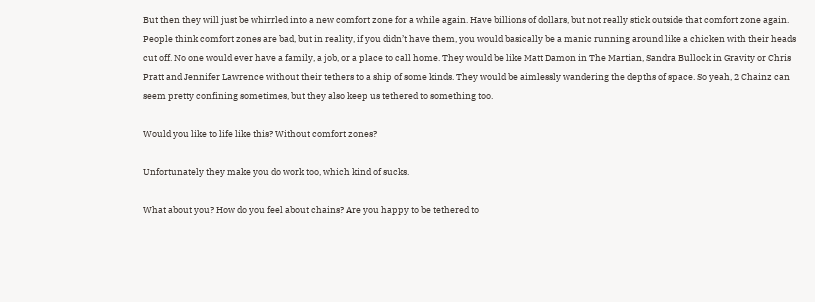But then they will just be whirrled into a new comfort zone for a while again. Have billions of dollars, but not really stick outside that comfort zone again. People think comfort zones are bad, but in reality, if you didn’t have them, you would basically be a manic running around like a chicken with their heads cut off. No one would ever have a family, a job, or a place to call home. They would be like Matt Damon in The Martian, Sandra Bullock in Gravity or Chris Pratt and Jennifer Lawrence without their tethers to a ship of some kinds. They would be aimlessly wandering the depths of space. So yeah, 2 Chainz can seem pretty confining sometimes, but they also keep us tethered to something too.

Would you like to life like this? Without comfort zones?

Unfortunately they make you do work too, which kind of sucks.

What about you? How do you feel about chains? Are you happy to be tethered to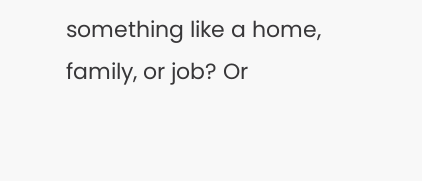something like a home, family, or job? Or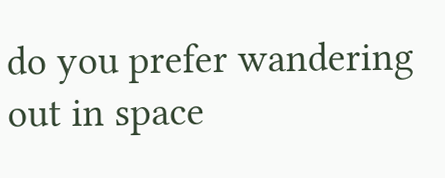do you prefer wandering out in space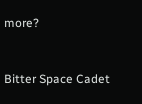more?


Bitter Space Cadet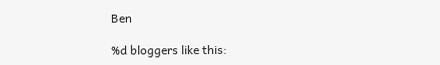Ben

%d bloggers like this: